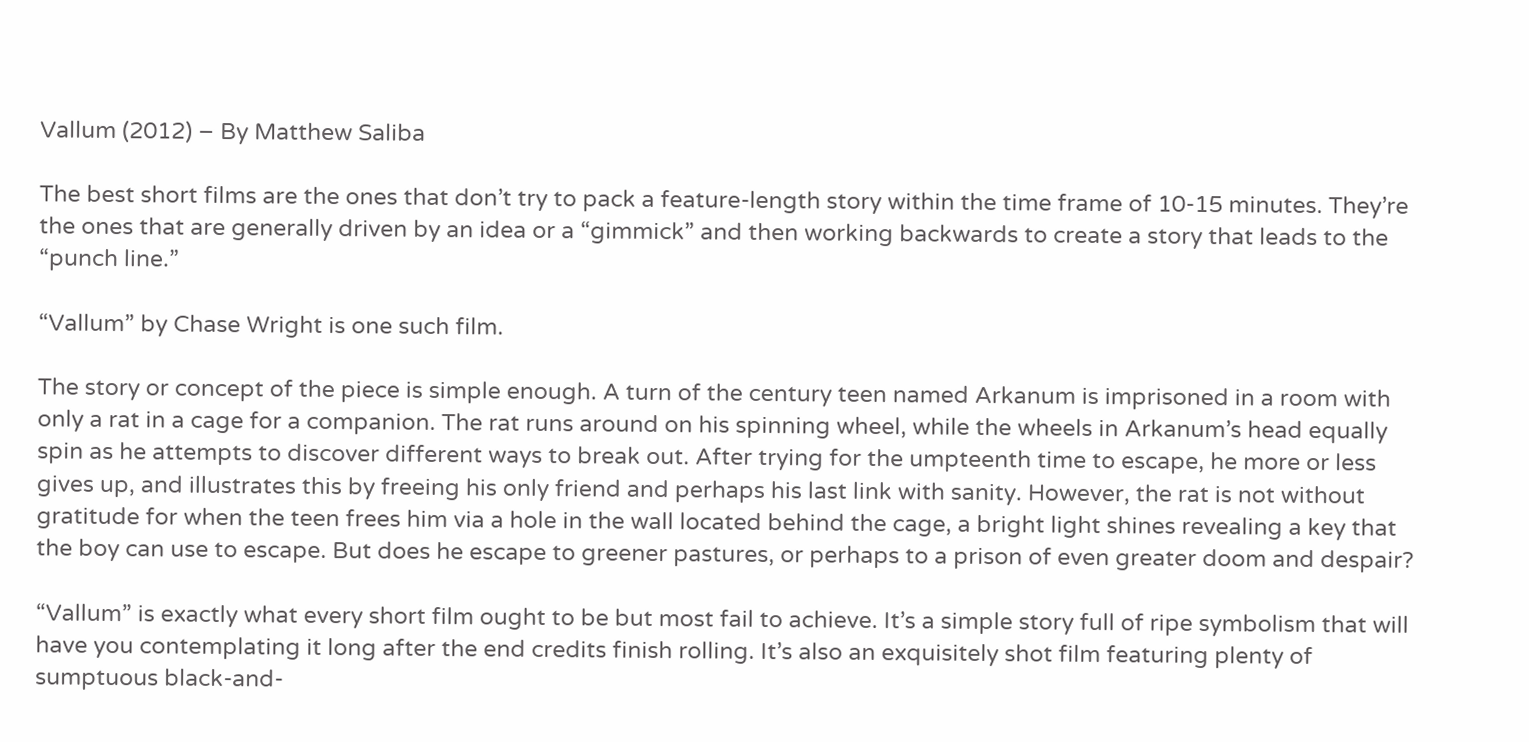Vallum (2012) – By Matthew Saliba

The best short films are the ones that don’t try to pack a feature-length story within the time frame of 10-15 minutes. They’re the ones that are generally driven by an idea or a “gimmick” and then working backwards to create a story that leads to the “punch line.”

“Vallum” by Chase Wright is one such film.

The story or concept of the piece is simple enough. A turn of the century teen named Arkanum is imprisoned in a room with only a rat in a cage for a companion. The rat runs around on his spinning wheel, while the wheels in Arkanum’s head equally spin as he attempts to discover different ways to break out. After trying for the umpteenth time to escape, he more or less gives up, and illustrates this by freeing his only friend and perhaps his last link with sanity. However, the rat is not without gratitude for when the teen frees him via a hole in the wall located behind the cage, a bright light shines revealing a key that the boy can use to escape. But does he escape to greener pastures, or perhaps to a prison of even greater doom and despair?

“Vallum” is exactly what every short film ought to be but most fail to achieve. It’s a simple story full of ripe symbolism that will have you contemplating it long after the end credits finish rolling. It’s also an exquisitely shot film featuring plenty of sumptuous black-and-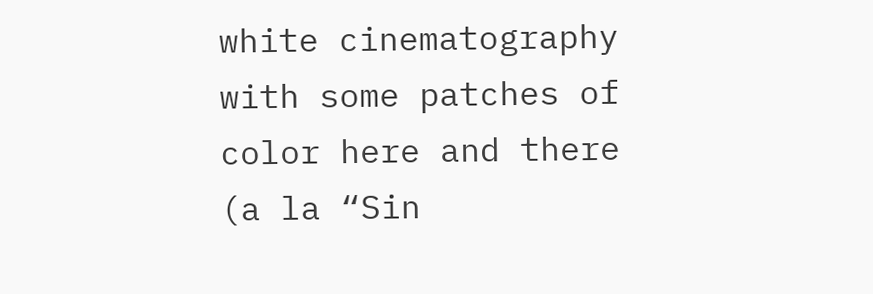white cinematography with some patches of color here and there (a la “Sin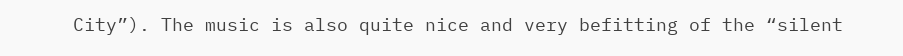City”). The music is also quite nice and very befitting of the “silent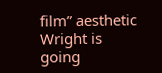film” aesthetic Wright is going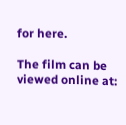for here.

The film can be viewed online at: